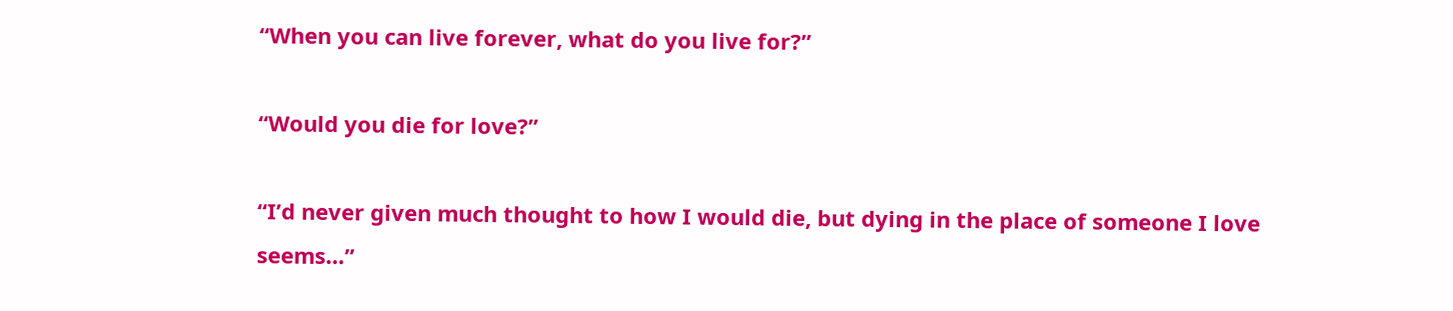“When you can live forever, what do you live for?”

“Would you die for love?”

“I’d never given much thought to how I would die, but dying in the place of someone I love seems…”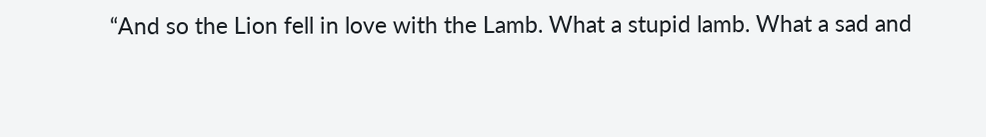“And so the Lion fell in love with the Lamb. What a stupid lamb. What a sad and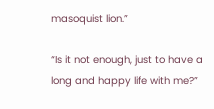masoquist lion.”

“Is it not enough, just to have a long and happy life with me?”